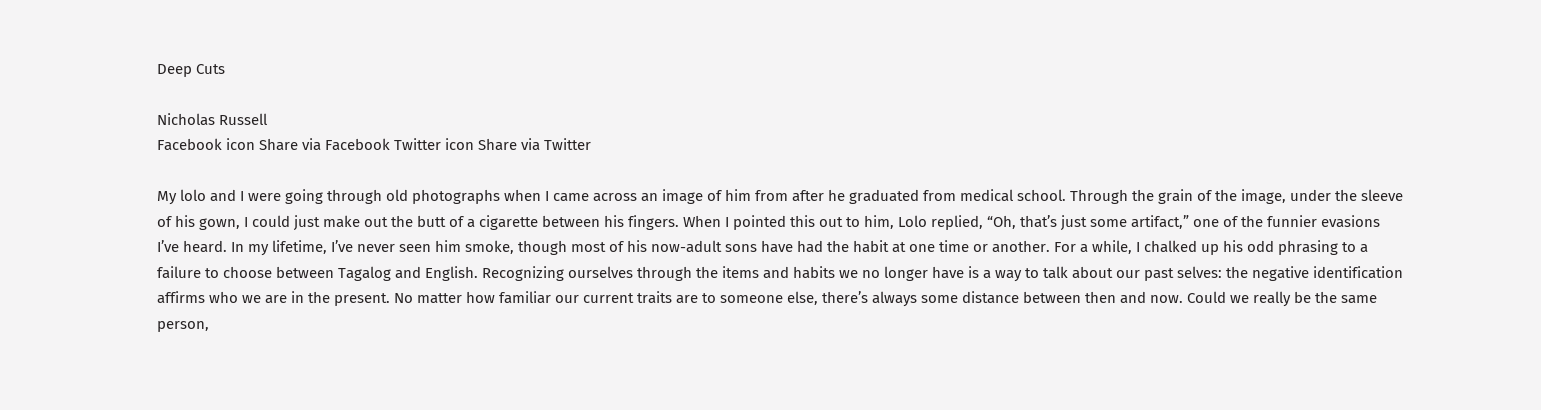Deep Cuts

Nicholas Russell
Facebook icon Share via Facebook Twitter icon Share via Twitter

My lolo and I were going through old photographs when I came across an image of him from after he graduated from medical school. Through the grain of the image, under the sleeve of his gown, I could just make out the butt of a cigarette between his fingers. When I pointed this out to him, Lolo replied, “Oh, that’s just some artifact,” one of the funnier evasions I’ve heard. In my lifetime, I’ve never seen him smoke, though most of his now-adult sons have had the habit at one time or another. For a while, I chalked up his odd phrasing to a failure to choose between Tagalog and English. Recognizing ourselves through the items and habits we no longer have is a way to talk about our past selves: the negative identification affirms who we are in the present. No matter how familiar our current traits are to someone else, there’s always some distance between then and now. Could we really be the same person,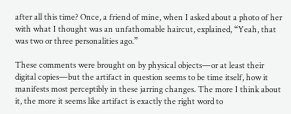after all this time? Once, a friend of mine, when I asked about a photo of her with what I thought was an unfathomable haircut, explained, “Yeah, that was two or three personalities ago.”

These comments were brought on by physical objects—or at least their digital copies—but the artifact in question seems to be time itself, how it manifests most perceptibly in these jarring changes. The more I think about it, the more it seems like artifact is exactly the right word to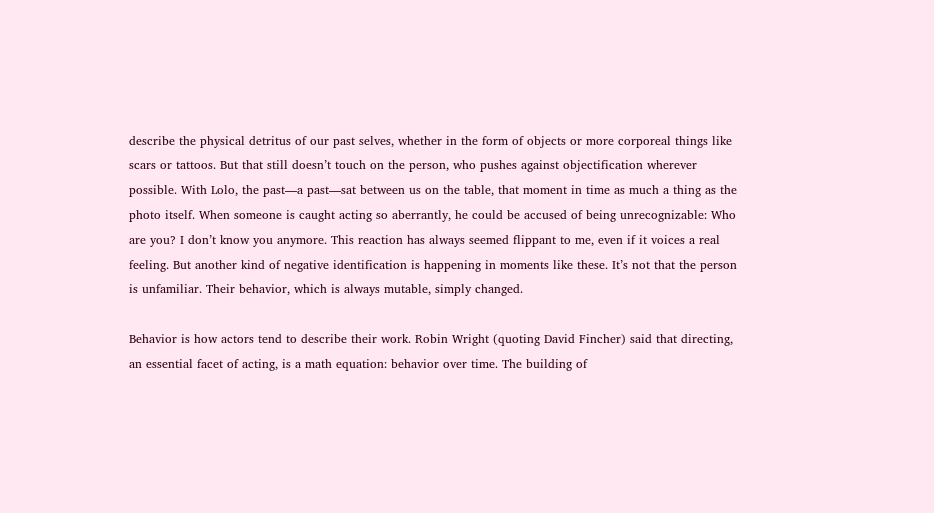describe the physical detritus of our past selves, whether in the form of objects or more corporeal things like scars or tattoos. But that still doesn’t touch on the person, who pushes against objectification wherever possible. With Lolo, the past—a past—sat between us on the table, that moment in time as much a thing as the photo itself. When someone is caught acting so aberrantly, he could be accused of being unrecognizable: Who are you? I don’t know you anymore. This reaction has always seemed flippant to me, even if it voices a real feeling. But another kind of negative identification is happening in moments like these. It’s not that the person is unfamiliar. Their behavior, which is always mutable, simply changed.

Behavior is how actors tend to describe their work. Robin Wright (quoting David Fincher) said that directing, an essential facet of acting, is a math equation: behavior over time. The building of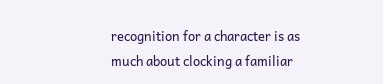recognition for a character is as much about clocking a familiar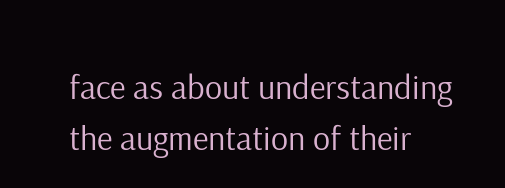face as about understanding the augmentation of their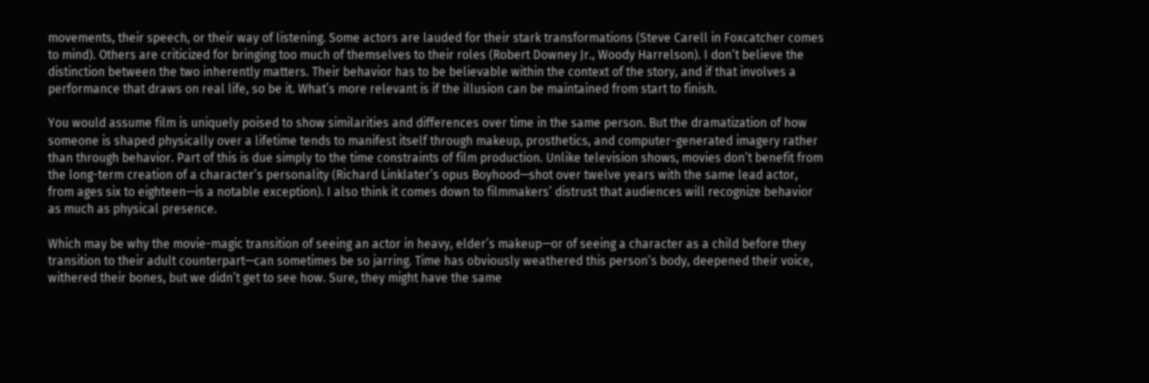movements, their speech, or their way of listening. Some actors are lauded for their stark transformations (Steve Carell in Foxcatcher comes to mind). Others are criticized for bringing too much of themselves to their roles (Robert Downey Jr., Woody Harrelson). I don’t believe the distinction between the two inherently matters. Their behavior has to be believable within the context of the story, and if that involves a performance that draws on real life, so be it. What’s more relevant is if the illusion can be maintained from start to finish.

You would assume film is uniquely poised to show similarities and differences over time in the same person. But the dramatization of how someone is shaped physically over a lifetime tends to manifest itself through makeup, prosthetics, and computer-generated imagery rather than through behavior. Part of this is due simply to the time constraints of film production. Unlike television shows, movies don’t benefit from the long-term creation of a character’s personality (Richard Linklater’s opus Boyhood—shot over twelve years with the same lead actor, from ages six to eighteen—is a notable exception). I also think it comes down to filmmakers’ distrust that audiences will recognize behavior as much as physical presence.

Which may be why the movie-magic transition of seeing an actor in heavy, elder’s makeup—or of seeing a character as a child before they transition to their adult counterpart—can sometimes be so jarring. Time has obviously weathered this person’s body, deepened their voice, withered their bones, but we didn’t get to see how. Sure, they might have the same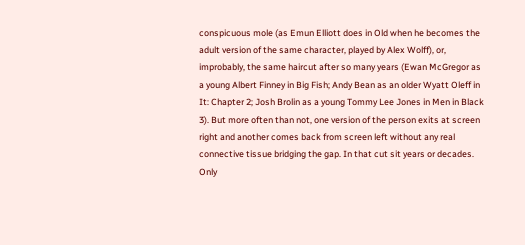conspicuous mole (as Emun Elliott does in Old when he becomes the adult version of the same character, played by Alex Wolff), or, improbably, the same haircut after so many years (Ewan McGregor as a young Albert Finney in Big Fish; Andy Bean as an older Wyatt Oleff in It: Chapter 2; Josh Brolin as a young Tommy Lee Jones in Men in Black 3). But more often than not, one version of the person exits at screen right and another comes back from screen left without any real connective tissue bridging the gap. In that cut sit years or decades. Only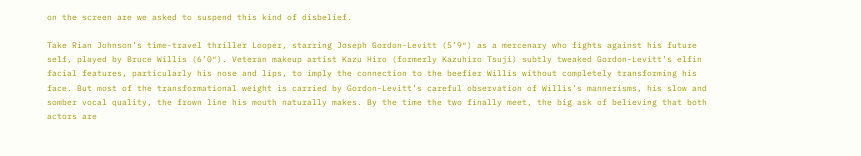on the screen are we asked to suspend this kind of disbelief.

Take Rian Johnson’s time-travel thriller Looper, starring Joseph Gordon-Levitt (5’9″) as a mercenary who fights against his future self, played by Bruce Willis (6’0″). Veteran makeup artist Kazu Hiro (formerly Kazuhiro Tsuji) subtly tweaked Gordon-Levitt’s elfin facial features, particularly his nose and lips, to imply the connection to the beefier Willis without completely transforming his face. But most of the transformational weight is carried by Gordon-Levitt’s careful observation of Willis’s mannerisms, his slow and somber vocal quality, the frown line his mouth naturally makes. By the time the two finally meet, the big ask of believing that both actors are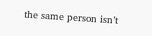the same person isn’t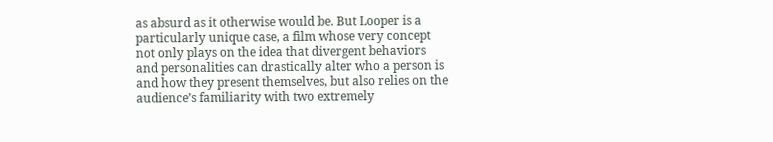as absurd as it otherwise would be. But Looper is a particularly unique case, a film whose very concept not only plays on the idea that divergent behaviors and personalities can drastically alter who a person is and how they present themselves, but also relies on the audience’s familiarity with two extremely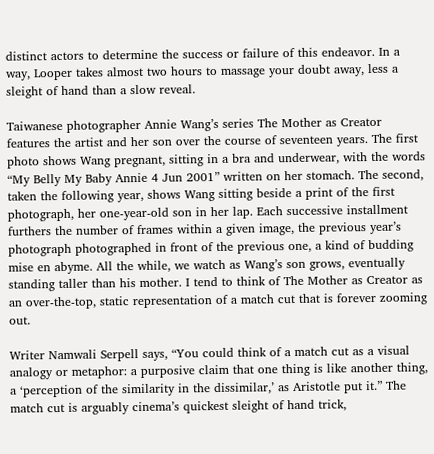distinct actors to determine the success or failure of this endeavor. In a way, Looper takes almost two hours to massage your doubt away, less a sleight of hand than a slow reveal.

Taiwanese photographer Annie Wang’s series The Mother as Creator features the artist and her son over the course of seventeen years. The first photo shows Wang pregnant, sitting in a bra and underwear, with the words “My Belly My Baby Annie 4 Jun 2001” written on her stomach. The second, taken the following year, shows Wang sitting beside a print of the first photograph, her one-year-old son in her lap. Each successive installment furthers the number of frames within a given image, the previous year’s photograph photographed in front of the previous one, a kind of budding mise en abyme. All the while, we watch as Wang’s son grows, eventually standing taller than his mother. I tend to think of The Mother as Creator as an over-the-top, static representation of a match cut that is forever zooming out.

Writer Namwali Serpell says, “You could think of a match cut as a visual analogy or metaphor: a purposive claim that one thing is like another thing, a ‘perception of the similarity in the dissimilar,’ as Aristotle put it.” The match cut is arguably cinema’s quickest sleight of hand trick,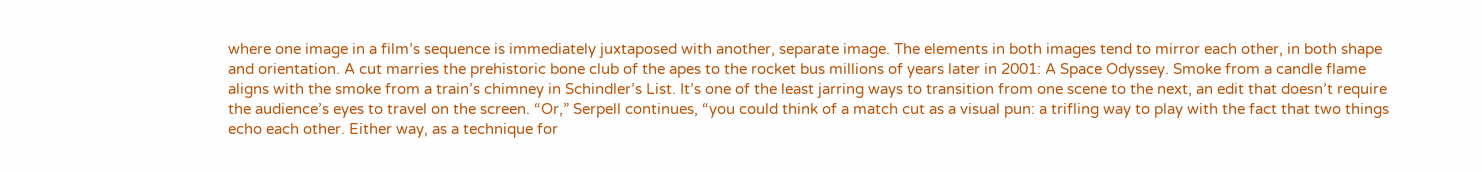where one image in a film’s sequence is immediately juxtaposed with another, separate image. The elements in both images tend to mirror each other, in both shape and orientation. A cut marries the prehistoric bone club of the apes to the rocket bus millions of years later in 2001: A Space Odyssey. Smoke from a candle flame aligns with the smoke from a train’s chimney in Schindler’s List. It’s one of the least jarring ways to transition from one scene to the next, an edit that doesn’t require the audience’s eyes to travel on the screen. “Or,” Serpell continues, “you could think of a match cut as a visual pun: a trifling way to play with the fact that two things echo each other. Either way, as a technique for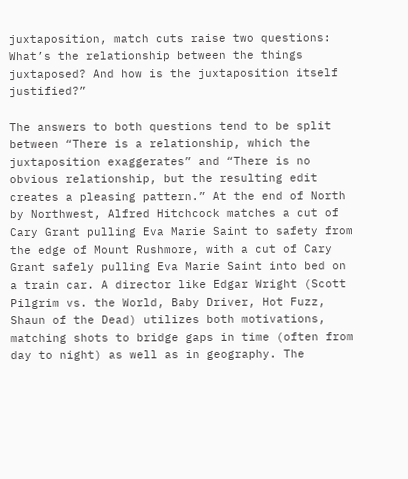juxtaposition, match cuts raise two questions: What’s the relationship between the things juxtaposed? And how is the juxtaposition itself justified?”

The answers to both questions tend to be split between “There is a relationship, which the juxtaposition exaggerates” and “There is no obvious relationship, but the resulting edit creates a pleasing pattern.” At the end of North by Northwest, Alfred Hitchcock matches a cut of Cary Grant pulling Eva Marie Saint to safety from the edge of Mount Rushmore, with a cut of Cary Grant safely pulling Eva Marie Saint into bed on a train car. A director like Edgar Wright (Scott Pilgrim vs. the World, Baby Driver, Hot Fuzz, Shaun of the Dead) utilizes both motivations, matching shots to bridge gaps in time (often from day to night) as well as in geography. The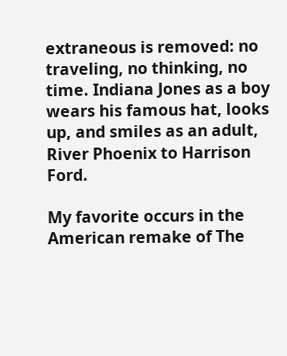extraneous is removed: no traveling, no thinking, no time. Indiana Jones as a boy wears his famous hat, looks up, and smiles as an adult, River Phoenix to Harrison Ford.

My favorite occurs in the American remake of The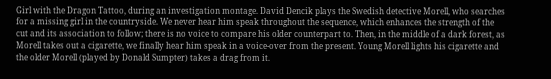Girl with the Dragon Tattoo, during an investigation montage. David Dencik plays the Swedish detective Morell, who searches for a missing girl in the countryside. We never hear him speak throughout the sequence, which enhances the strength of the cut and its association to follow; there is no voice to compare his older counterpart to. Then, in the middle of a dark forest, as Morell takes out a cigarette, we finally hear him speak in a voice-over from the present. Young Morell lights his cigarette and the older Morell (played by Donald Sumpter) takes a drag from it.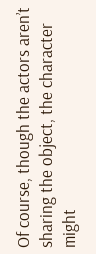Of course, though the actors aren’t sharing the object, the character might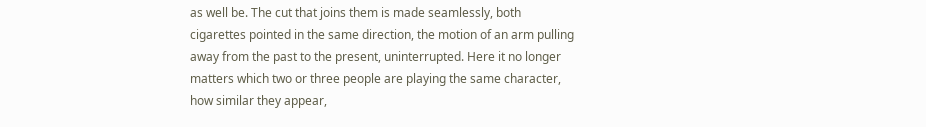as well be. The cut that joins them is made seamlessly, both cigarettes pointed in the same direction, the motion of an arm pulling away from the past to the present, uninterrupted. Here it no longer matters which two or three people are playing the same character, how similar they appear,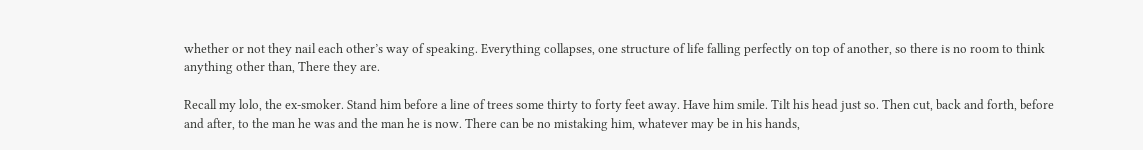whether or not they nail each other’s way of speaking. Everything collapses, one structure of life falling perfectly on top of another, so there is no room to think anything other than, There they are.

Recall my lolo, the ex-smoker. Stand him before a line of trees some thirty to forty feet away. Have him smile. Tilt his head just so. Then cut, back and forth, before and after, to the man he was and the man he is now. There can be no mistaking him, whatever may be in his hands,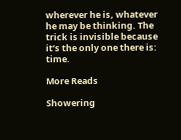wherever he is, whatever he may be thinking. The trick is invisible because it’s the only one there is: time.

More Reads

Showering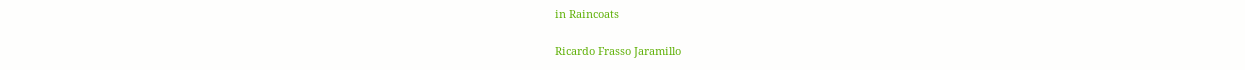in Raincoats

Ricardo Frasso Jaramillo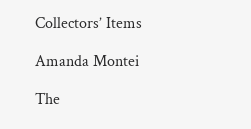Collectors’ Items

Amanda Montei

The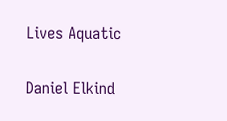Lives Aquatic

Daniel Elkind